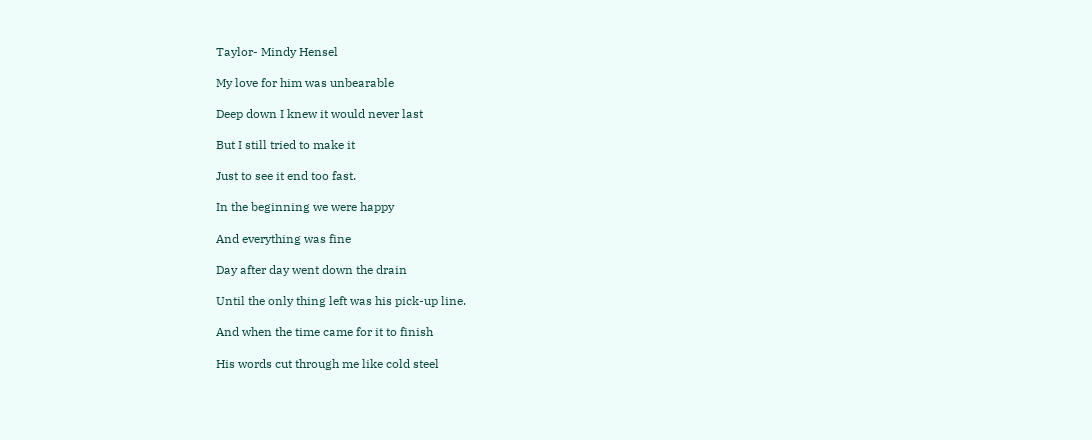Taylor- Mindy Hensel

My love for him was unbearable

Deep down I knew it would never last

But I still tried to make it

Just to see it end too fast.

In the beginning we were happy

And everything was fine

Day after day went down the drain

Until the only thing left was his pick-up line.

And when the time came for it to finish

His words cut through me like cold steel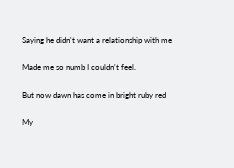Saying he didn't want a relationship with me

Made me so numb I couldn't feel.

But now dawn has come in bright ruby red

My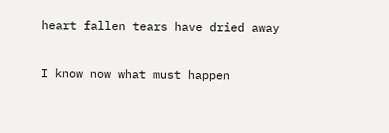heart fallen tears have dried away

I know now what must happen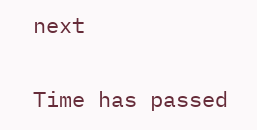next

Time has passed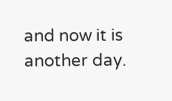and now it is another day.